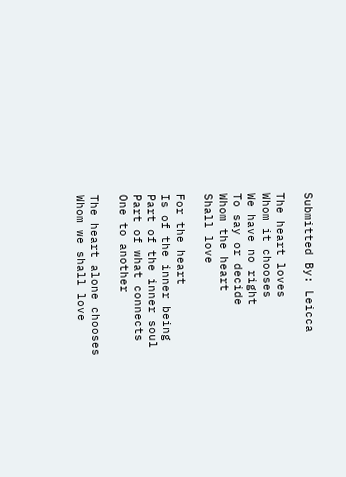Submitted By: Leicca

The heart loves
Whom it chooses
We have no right
To say or decide
Whom the heart
Shall love

For the heart
Is of the inner being
Part of the inner soul
Part of what connects
One to another

The heart alone chooses
Whom we shall love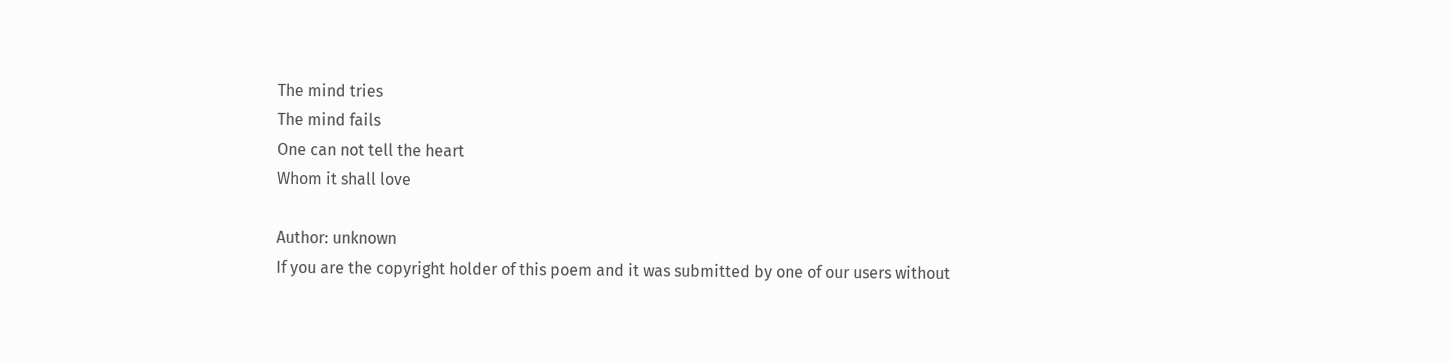The mind tries
The mind fails
One can not tell the heart
Whom it shall love

Author: unknown
If you are the copyright holder of this poem and it was submitted by one of our users without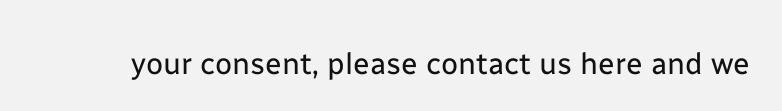your consent, please contact us here and we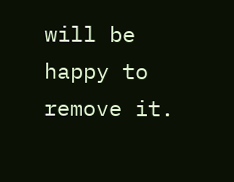will be happy to remove it.